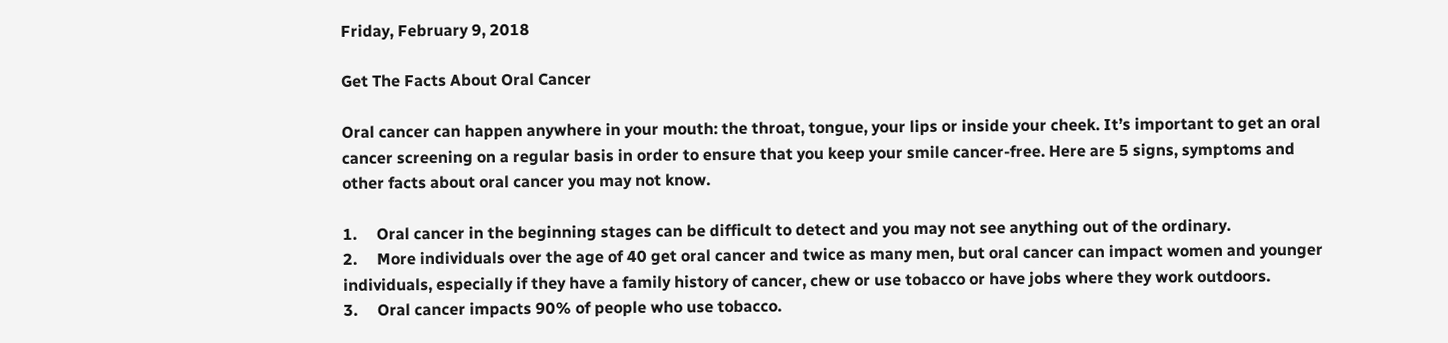Friday, February 9, 2018

Get The Facts About Oral Cancer

Oral cancer can happen anywhere in your mouth: the throat, tongue, your lips or inside your cheek. It’s important to get an oral cancer screening on a regular basis in order to ensure that you keep your smile cancer-free. Here are 5 signs, symptoms and other facts about oral cancer you may not know.

1.     Oral cancer in the beginning stages can be difficult to detect and you may not see anything out of the ordinary.
2.     More individuals over the age of 40 get oral cancer and twice as many men, but oral cancer can impact women and younger individuals, especially if they have a family history of cancer, chew or use tobacco or have jobs where they work outdoors.
3.     Oral cancer impacts 90% of people who use tobacco.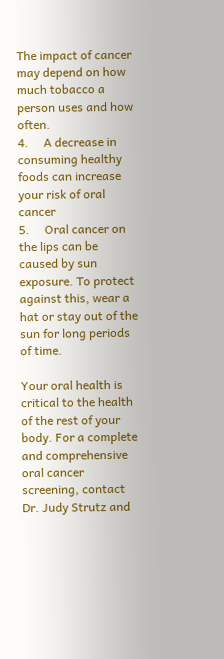The impact of cancer may depend on how much tobacco a person uses and how often.
4.     A decrease in consuming healthy foods can increase your risk of oral cancer
5.     Oral cancer on the lips can be caused by sun exposure. To protect against this, wear a hat or stay out of the sun for long periods of time.

Your oral health is critical to the health of the rest of your body. For a complete and comprehensive oral cancer screening, contact Dr. Judy Strutz and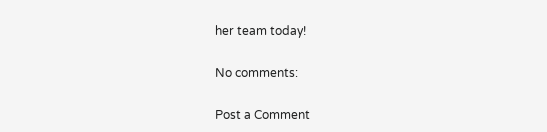her team today!

No comments:

Post a Comment